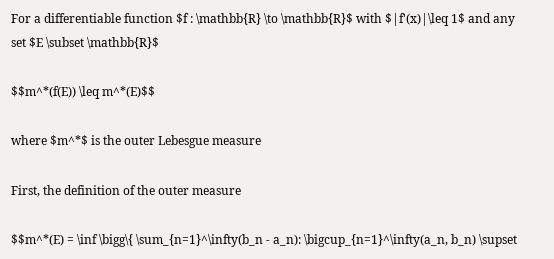For a differentiable function $f : \mathbb{R} \to \mathbb{R}$ with $|f'(x)|\leq 1$ and any set $E \subset \mathbb{R}$

$$m^*(f(E)) \leq m^*(E)$$

where $m^*$ is the outer Lebesgue measure

First, the definition of the outer measure

$$m^*(E) = \inf \bigg\{ \sum_{n=1}^\infty(b_n - a_n): \bigcup_{n=1}^\infty(a_n, b_n) \supset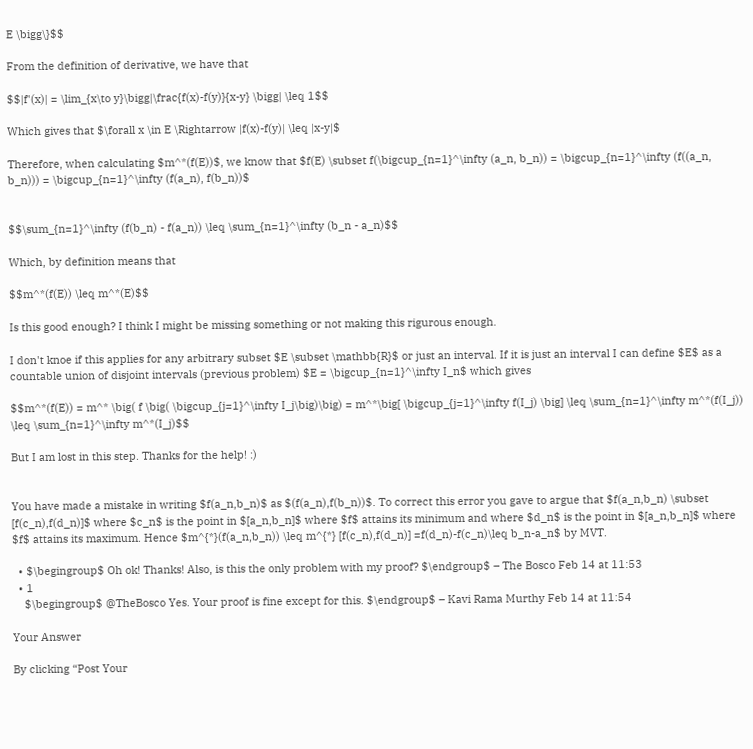E \bigg\}$$

From the definition of derivative, we have that

$$|f'(x)| = \lim_{x\to y}\bigg|\frac{f(x)-f(y)}{x-y} \bigg| \leq 1$$

Which gives that $\forall x \in E \Rightarrow |f(x)-f(y)| \leq |x-y|$

Therefore, when calculating $m^*(f(E))$, we know that $f(E) \subset f(\bigcup_{n=1}^\infty (a_n, b_n)) = \bigcup_{n=1}^\infty (f((a_n, b_n))) = \bigcup_{n=1}^\infty (f(a_n), f(b_n))$


$$\sum_{n=1}^\infty (f(b_n) - f(a_n)) \leq \sum_{n=1}^\infty (b_n - a_n)$$

Which, by definition means that

$$m^*(f(E)) \leq m^*(E)$$

Is this good enough? I think I might be missing something or not making this rigurous enough.

I don't knoe if this applies for any arbitrary subset $E \subset \mathbb{R}$ or just an interval. If it is just an interval I can define $E$ as a countable union of disjoint intervals (previous problem) $E = \bigcup_{n=1}^\infty I_n$ which gives

$$m^*(f(E)) = m^* \big( f \big( \bigcup_{j=1}^\infty I_j\big)\big) = m^*\big[ \bigcup_{j=1}^\infty f(I_j) \big] \leq \sum_{n=1}^\infty m^*(f(I_j)) \leq \sum_{n=1}^\infty m^*(I_j)$$

But I am lost in this step. Thanks for the help! :)


You have made a mistake in writing $f(a_n,b_n)$ as $(f(a_n),f(b_n))$. To correct this error you gave to argue that $f(a_n,b_n) \subset [f(c_n),f(d_n)]$ where $c_n$ is the point in $[a_n,b_n]$ where $f$ attains its minimum and where $d_n$ is the point in $[a_n,b_n]$ where $f$ attains its maximum. Hence $m^{*}(f(a_n,b_n)) \leq m^{*} [f(c_n),f(d_n)] =f(d_n)-f(c_n)\leq b_n-a_n$ by MVT.

  • $\begingroup$ Oh ok! Thanks! Also, is this the only problem with my proof? $\endgroup$ – The Bosco Feb 14 at 11:53
  • 1
    $\begingroup$ @TheBosco Yes. Your proof is fine except for this. $\endgroup$ – Kavi Rama Murthy Feb 14 at 11:54

Your Answer

By clicking “Post Your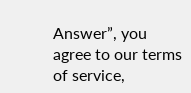Answer”, you agree to our terms of service,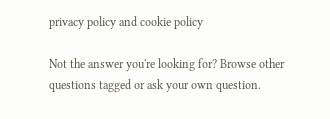privacy policy and cookie policy

Not the answer you're looking for? Browse other questions tagged or ask your own question.